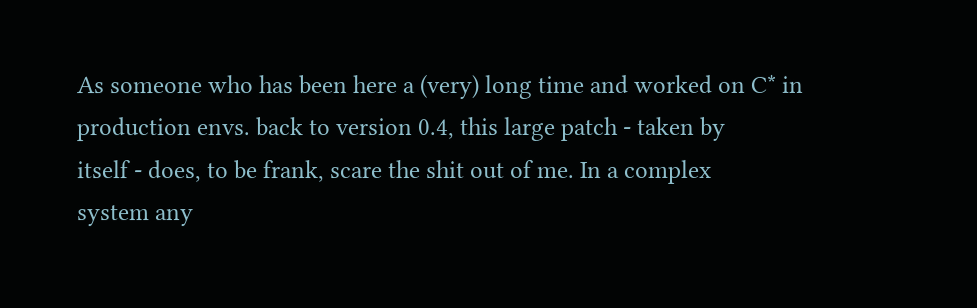As someone who has been here a (very) long time and worked on C* in
production envs. back to version 0.4, this large patch - taken by
itself - does, to be frank, scare the shit out of me. In a complex
system any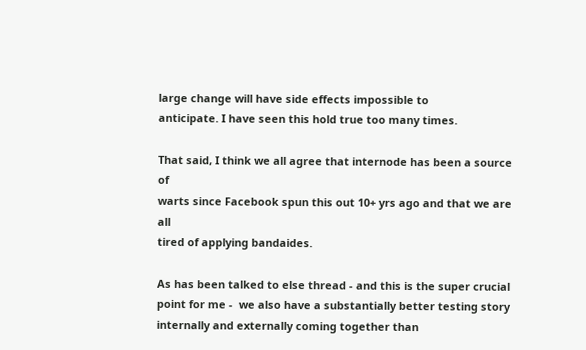large change will have side effects impossible to
anticipate. I have seen this hold true too many times.

That said, I think we all agree that internode has been a source of
warts since Facebook spun this out 10+ yrs ago and that we are all
tired of applying bandaides.

As has been talked to else thread - and this is the super crucial
point for me -  we also have a substantially better testing story
internally and externally coming together than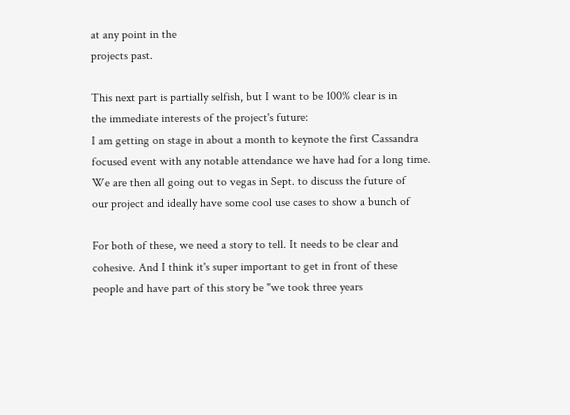at any point in the
projects past.

This next part is partially selfish, but I want to be 100% clear is in
the immediate interests of the project's future:
I am getting on stage in about a month to keynote the first Cassandra
focused event with any notable attendance we have had for a long time.
We are then all going out to vegas in Sept. to discuss the future of
our project and ideally have some cool use cases to show a bunch of

For both of these, we need a story to tell. It needs to be clear and
cohesive. And I think it's super important to get in front of these
people and have part of this story be "we took three years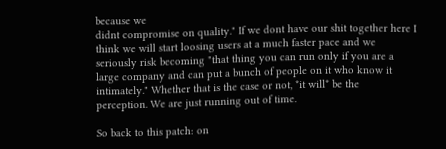because we
didnt compromise on quality." If we dont have our shit together here I
think we will start loosing users at a much faster pace and we
seriously risk becoming "that thing you can run only if you are a
large company and can put a bunch of people on it who know it
intimately." Whether that is the case or not, *it will* be the
perception. We are just running out of time.

So back to this patch: on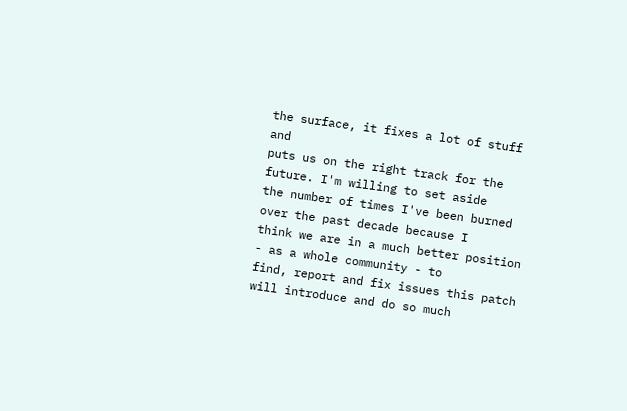the surface, it fixes a lot of stuff and
puts us on the right track for the future. I'm willing to set aside
the number of times I've been burned over the past decade because I
think we are in a much better position - as a whole community - to
find, report and fix issues this patch will introduce and do so much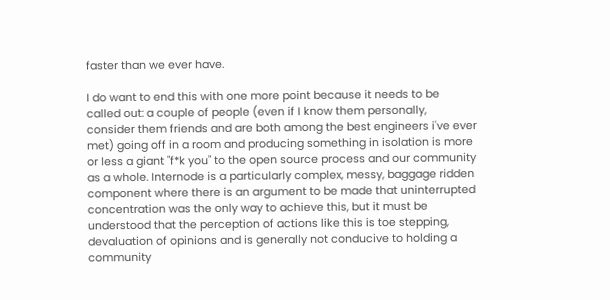faster than we ever have.

I do want to end this with one more point because it needs to be
called out: a couple of people (even if I know them personally,
consider them friends and are both among the best engineers i've ever
met) going off in a room and producing something in isolation is more
or less a giant "f*k you" to the open source process and our community
as a whole. Internode is a particularly complex, messy, baggage ridden
component where there is an argument to be made that uninterrupted
concentration was the only way to achieve this, but it must be
understood that the perception of actions like this is toe stepping,
devaluation of opinions and is generally not conducive to holding a
community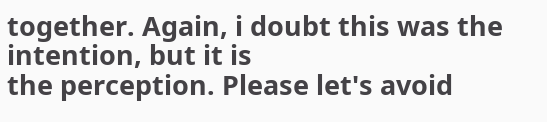together. Again, i doubt this was the intention, but it is
the perception. Please let's avoid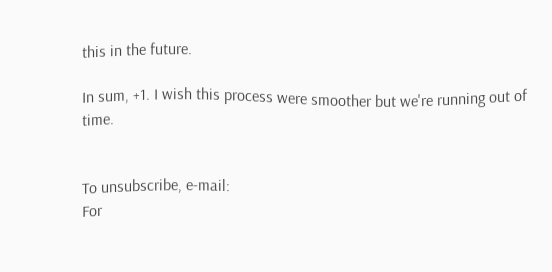this in the future.

In sum, +1. I wish this process were smoother but we're running out of time.


To unsubscribe, e-mail:
For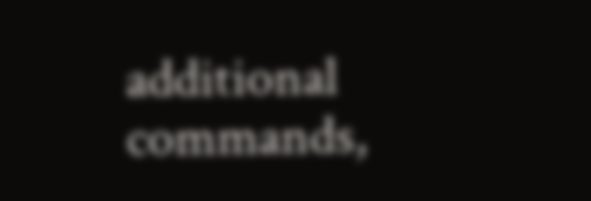additional commands,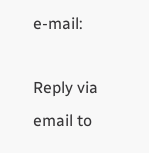e-mail:

Reply via email to